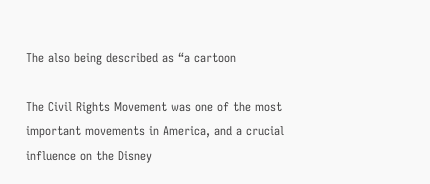The also being described as “a cartoon

The Civil Rights Movement was one of the most important movements in America, and a crucial influence on the Disney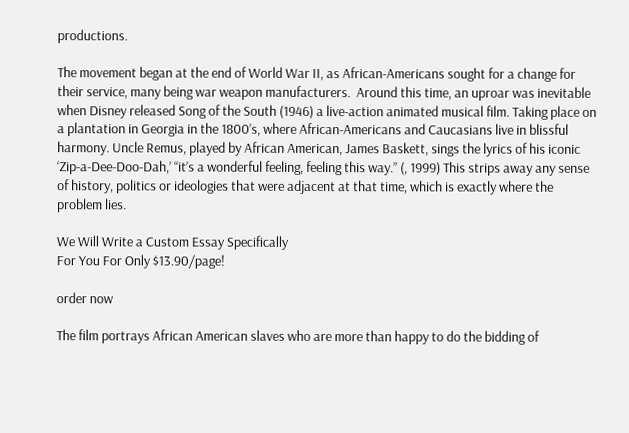productions.

The movement began at the end of World War II, as African-Americans sought for a change for their service, many being war weapon manufacturers.  Around this time, an uproar was inevitable when Disney released Song of the South (1946) a live-action animated musical film. Taking place on a plantation in Georgia in the 1800’s, where African-Americans and Caucasians live in blissful harmony. Uncle Remus, played by African American, James Baskett, sings the lyrics of his iconic ‘Zip-a-Dee-Doo-Dah,’ “it’s a wonderful feeling, feeling this way.” (, 1999) This strips away any sense of history, politics or ideologies that were adjacent at that time, which is exactly where the problem lies.

We Will Write a Custom Essay Specifically
For You For Only $13.90/page!

order now

The film portrays African American slaves who are more than happy to do the bidding of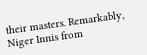their masters. Remarkably, Niger Innis from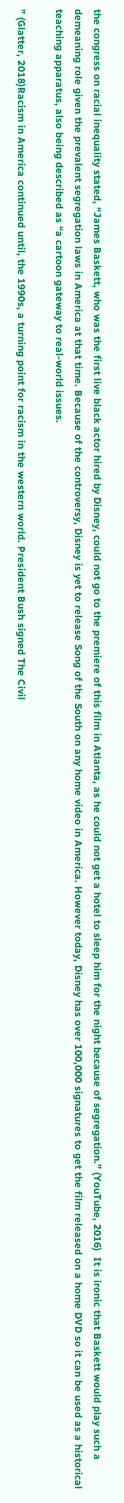the congress on racial inequality stated, “James Baskett, who was the first live black actor hired by Disney, could not go to the premiere of this film in Atlanta, as he could not get a hotel to sleep him for the night because of segregation.” (YouTube, 2016)  It is ironic that Baskett would play such a demeaning role given the prevalent segregation laws in America at that time. Because of the controversy, Disney is yet to release Song of the South on any home video in America. However today, Disney has over 100,000 signatures to get the film released on a home DVD so it can be used as a historical teaching apparatus, also being described as “a cartoon gateway to real-world issues.

” (Glatter, 2018)Racism in America continued until, the 1990s, a turning point for racism in the western world. President Bush signed The Civil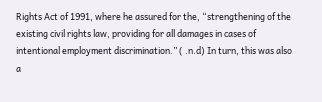Rights Act of 1991, where he assured for the, “strengthening of the existing civil rights law, providing for all damages in cases of intentional employment discrimination.” ( .n.d) In turn, this was also a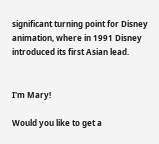significant turning point for Disney animation, where in 1991 Disney introduced its first Asian lead.


I'm Mary!

Would you like to get a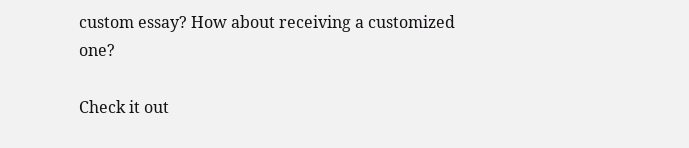custom essay? How about receiving a customized one?

Check it out